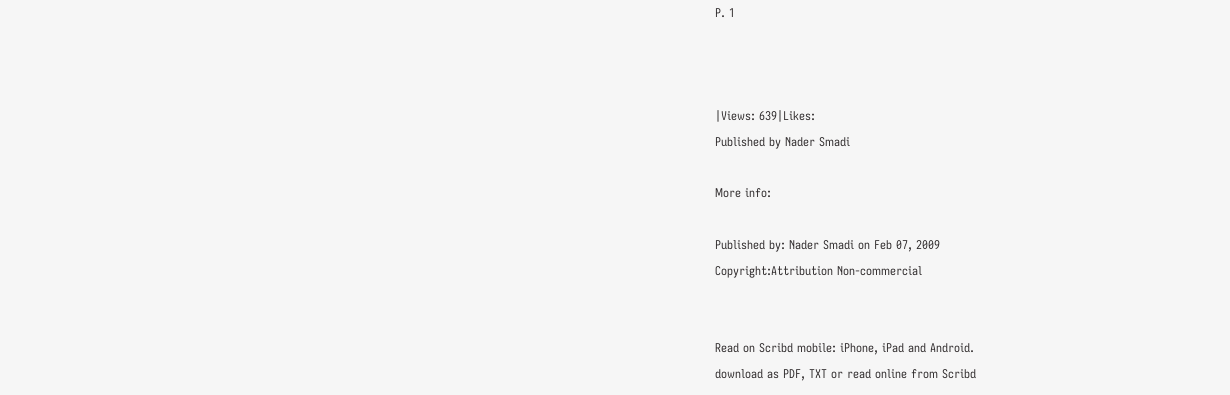P. 1



|Views: 639|Likes:
Published by Nader Smadi

More info:

Published by: Nader Smadi on Feb 07, 2009
Copyright:Attribution Non-commercial


Read on Scribd mobile: iPhone, iPad and Android.
download as PDF, TXT or read online from Scribd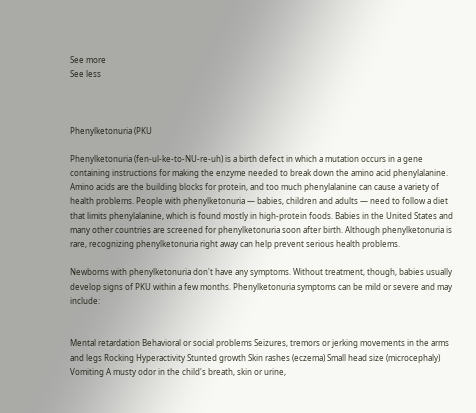See more
See less



Phenylketonuria (PKU

Phenylketonuria (fen-ul-ke-to-NU-re-uh) is a birth defect in which a mutation occurs in a gene containing instructions for making the enzyme needed to break down the amino acid phenylalanine. Amino acids are the building blocks for protein, and too much phenylalanine can cause a variety of health problems. People with phenylketonuria — babies, children and adults — need to follow a diet that limits phenylalanine, which is found mostly in high-protein foods. Babies in the United States and many other countries are screened for phenylketonuria soon after birth. Although phenylketonuria is rare, recognizing phenylketonuria right away can help prevent serious health problems.

Newborns with phenylketonuria don't have any symptoms. Without treatment, though, babies usually develop signs of PKU within a few months. Phenylketonuria symptoms can be mild or severe and may include:


Mental retardation Behavioral or social problems Seizures, tremors or jerking movements in the arms and legs Rocking Hyperactivity Stunted growth Skin rashes (eczema) Small head size (microcephaly) Vomiting A musty odor in the child's breath, skin or urine,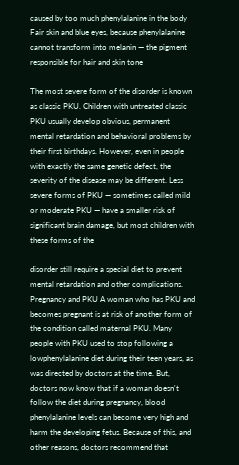caused by too much phenylalanine in the body Fair skin and blue eyes, because phenylalanine cannot transform into melanin — the pigment responsible for hair and skin tone

The most severe form of the disorder is known as classic PKU. Children with untreated classic PKU usually develop obvious, permanent mental retardation and behavioral problems by their first birthdays. However, even in people with exactly the same genetic defect, the severity of the disease may be different. Less severe forms of PKU — sometimes called mild or moderate PKU — have a smaller risk of significant brain damage, but most children with these forms of the

disorder still require a special diet to prevent mental retardation and other complications. Pregnancy and PKU A woman who has PKU and becomes pregnant is at risk of another form of the condition called maternal PKU. Many people with PKU used to stop following a lowphenylalanine diet during their teen years, as was directed by doctors at the time. But, doctors now know that if a woman doesn't follow the diet during pregnancy, blood phenylalanine levels can become very high and harm the developing fetus. Because of this, and other reasons, doctors recommend that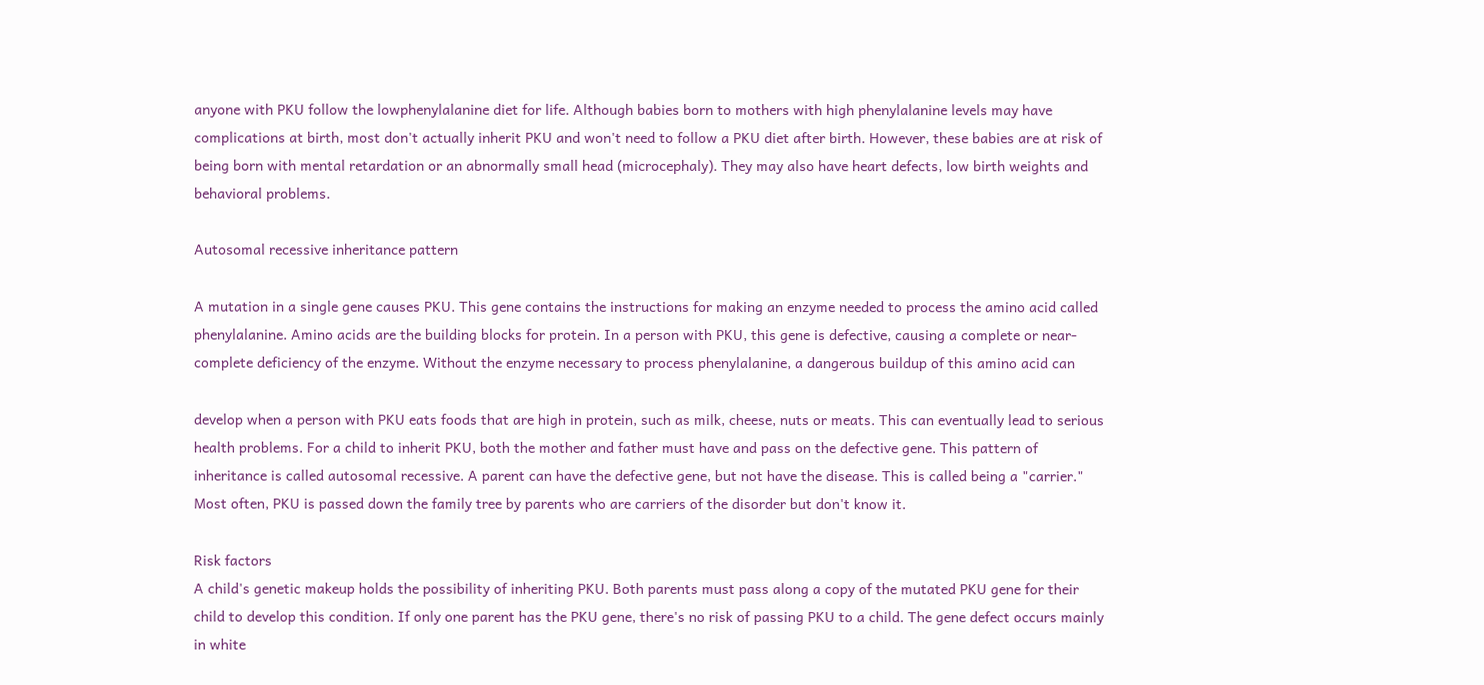anyone with PKU follow the lowphenylalanine diet for life. Although babies born to mothers with high phenylalanine levels may have complications at birth, most don't actually inherit PKU and won't need to follow a PKU diet after birth. However, these babies are at risk of being born with mental retardation or an abnormally small head (microcephaly). They may also have heart defects, low birth weights and behavioral problems.

Autosomal recessive inheritance pattern

A mutation in a single gene causes PKU. This gene contains the instructions for making an enzyme needed to process the amino acid called phenylalanine. Amino acids are the building blocks for protein. In a person with PKU, this gene is defective, causing a complete or near-complete deficiency of the enzyme. Without the enzyme necessary to process phenylalanine, a dangerous buildup of this amino acid can

develop when a person with PKU eats foods that are high in protein, such as milk, cheese, nuts or meats. This can eventually lead to serious health problems. For a child to inherit PKU, both the mother and father must have and pass on the defective gene. This pattern of inheritance is called autosomal recessive. A parent can have the defective gene, but not have the disease. This is called being a "carrier." Most often, PKU is passed down the family tree by parents who are carriers of the disorder but don't know it.

Risk factors
A child's genetic makeup holds the possibility of inheriting PKU. Both parents must pass along a copy of the mutated PKU gene for their child to develop this condition. If only one parent has the PKU gene, there's no risk of passing PKU to a child. The gene defect occurs mainly in white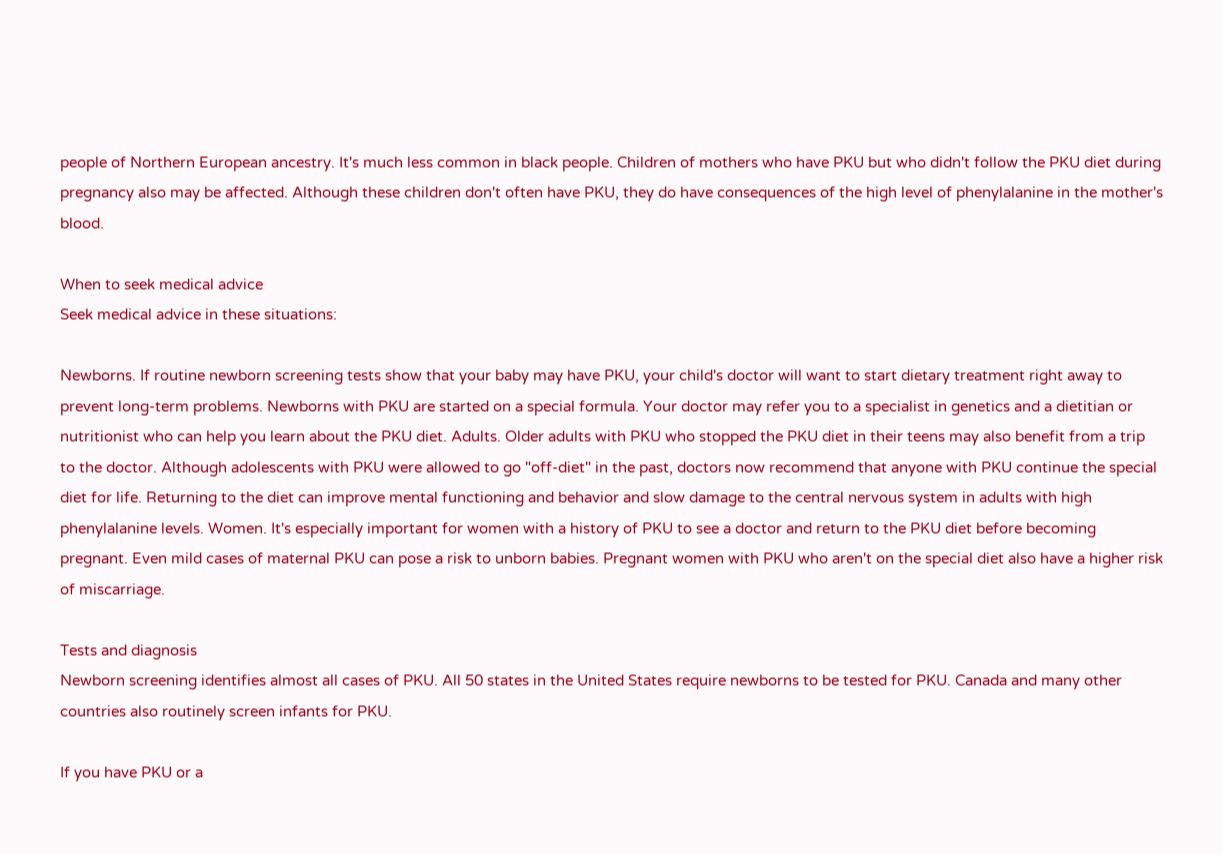people of Northern European ancestry. It's much less common in black people. Children of mothers who have PKU but who didn't follow the PKU diet during pregnancy also may be affected. Although these children don't often have PKU, they do have consequences of the high level of phenylalanine in the mother's blood.

When to seek medical advice
Seek medical advice in these situations:

Newborns. If routine newborn screening tests show that your baby may have PKU, your child's doctor will want to start dietary treatment right away to prevent long-term problems. Newborns with PKU are started on a special formula. Your doctor may refer you to a specialist in genetics and a dietitian or nutritionist who can help you learn about the PKU diet. Adults. Older adults with PKU who stopped the PKU diet in their teens may also benefit from a trip to the doctor. Although adolescents with PKU were allowed to go "off-diet" in the past, doctors now recommend that anyone with PKU continue the special diet for life. Returning to the diet can improve mental functioning and behavior and slow damage to the central nervous system in adults with high phenylalanine levels. Women. It's especially important for women with a history of PKU to see a doctor and return to the PKU diet before becoming pregnant. Even mild cases of maternal PKU can pose a risk to unborn babies. Pregnant women with PKU who aren't on the special diet also have a higher risk of miscarriage.

Tests and diagnosis
Newborn screening identifies almost all cases of PKU. All 50 states in the United States require newborns to be tested for PKU. Canada and many other countries also routinely screen infants for PKU.

If you have PKU or a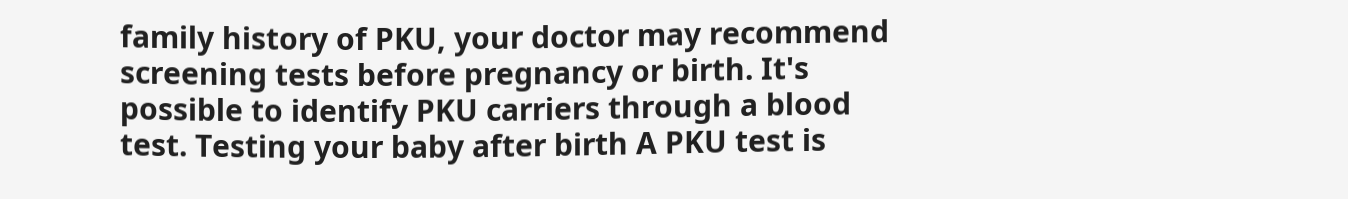family history of PKU, your doctor may recommend screening tests before pregnancy or birth. It's possible to identify PKU carriers through a blood test. Testing your baby after birth A PKU test is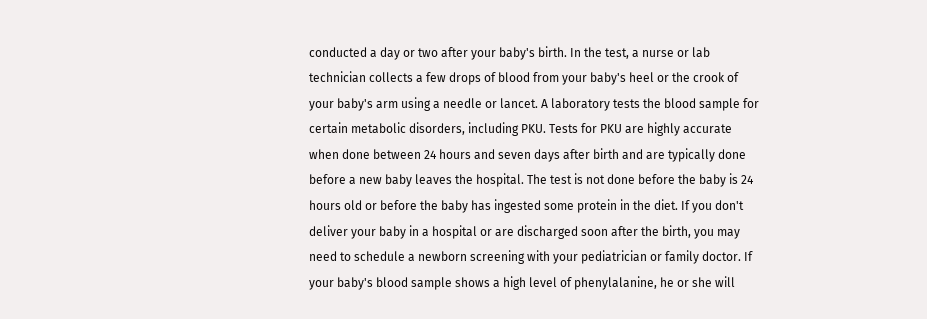conducted a day or two after your baby's birth. In the test, a nurse or lab technician collects a few drops of blood from your baby's heel or the crook of your baby's arm using a needle or lancet. A laboratory tests the blood sample for certain metabolic disorders, including PKU. Tests for PKU are highly accurate when done between 24 hours and seven days after birth and are typically done before a new baby leaves the hospital. The test is not done before the baby is 24 hours old or before the baby has ingested some protein in the diet. If you don't deliver your baby in a hospital or are discharged soon after the birth, you may need to schedule a newborn screening with your pediatrician or family doctor. If your baby's blood sample shows a high level of phenylalanine, he or she will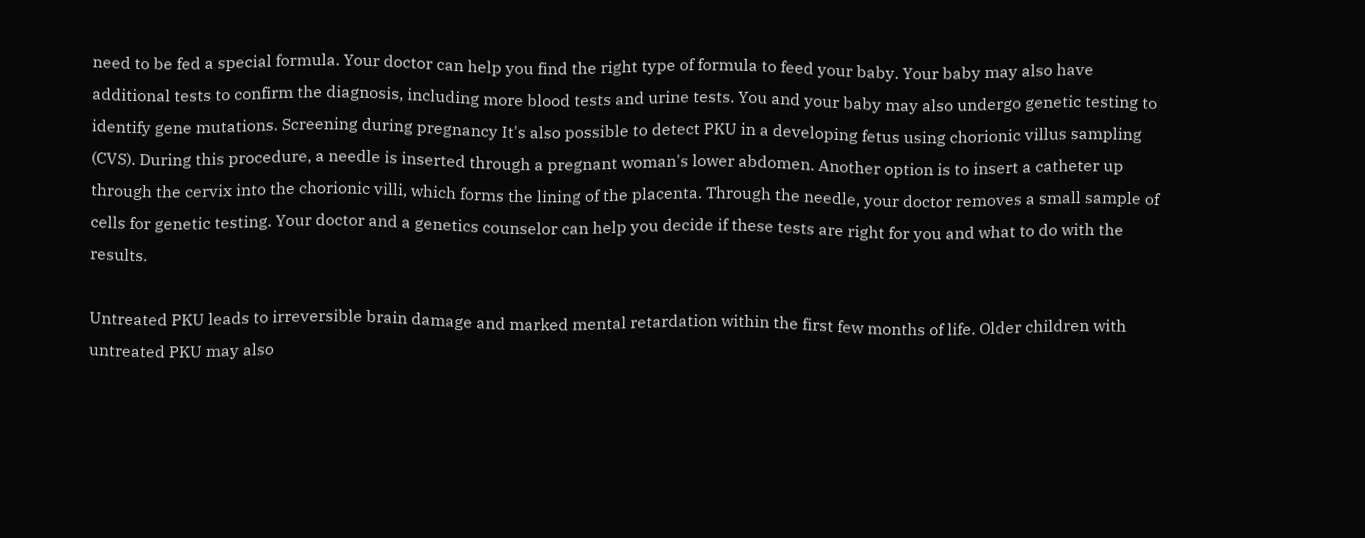need to be fed a special formula. Your doctor can help you find the right type of formula to feed your baby. Your baby may also have additional tests to confirm the diagnosis, including more blood tests and urine tests. You and your baby may also undergo genetic testing to identify gene mutations. Screening during pregnancy It's also possible to detect PKU in a developing fetus using chorionic villus sampling (CVS). During this procedure, a needle is inserted through a pregnant woman's lower abdomen. Another option is to insert a catheter up through the cervix into the chorionic villi, which forms the lining of the placenta. Through the needle, your doctor removes a small sample of cells for genetic testing. Your doctor and a genetics counselor can help you decide if these tests are right for you and what to do with the results.

Untreated PKU leads to irreversible brain damage and marked mental retardation within the first few months of life. Older children with untreated PKU may also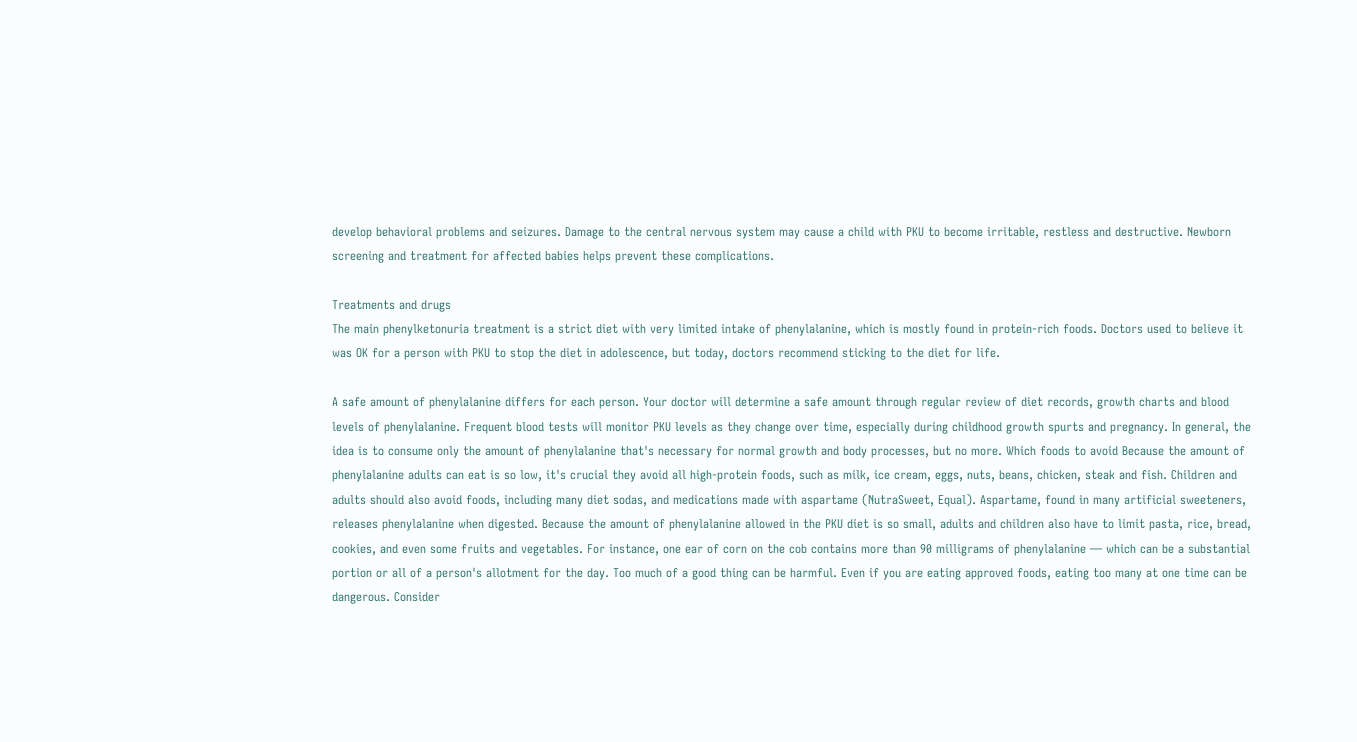develop behavioral problems and seizures. Damage to the central nervous system may cause a child with PKU to become irritable, restless and destructive. Newborn screening and treatment for affected babies helps prevent these complications.

Treatments and drugs
The main phenylketonuria treatment is a strict diet with very limited intake of phenylalanine, which is mostly found in protein-rich foods. Doctors used to believe it was OK for a person with PKU to stop the diet in adolescence, but today, doctors recommend sticking to the diet for life.

A safe amount of phenylalanine differs for each person. Your doctor will determine a safe amount through regular review of diet records, growth charts and blood levels of phenylalanine. Frequent blood tests will monitor PKU levels as they change over time, especially during childhood growth spurts and pregnancy. In general, the idea is to consume only the amount of phenylalanine that's necessary for normal growth and body processes, but no more. Which foods to avoid Because the amount of phenylalanine adults can eat is so low, it's crucial they avoid all high-protein foods, such as milk, ice cream, eggs, nuts, beans, chicken, steak and fish. Children and adults should also avoid foods, including many diet sodas, and medications made with aspartame (NutraSweet, Equal). Aspartame, found in many artificial sweeteners, releases phenylalanine when digested. Because the amount of phenylalanine allowed in the PKU diet is so small, adults and children also have to limit pasta, rice, bread, cookies, and even some fruits and vegetables. For instance, one ear of corn on the cob contains more than 90 milligrams of phenylalanine — which can be a substantial portion or all of a person's allotment for the day. Too much of a good thing can be harmful. Even if you are eating approved foods, eating too many at one time can be dangerous. Consider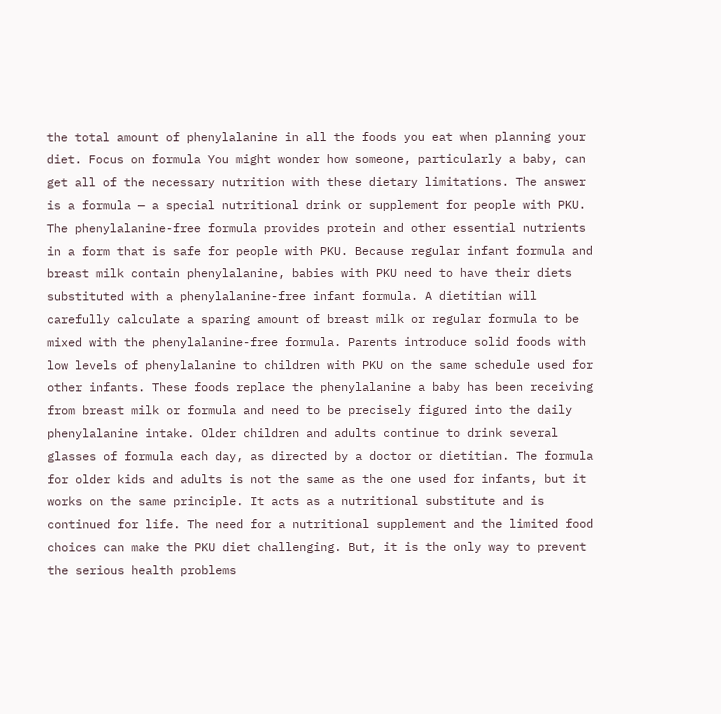the total amount of phenylalanine in all the foods you eat when planning your diet. Focus on formula You might wonder how someone, particularly a baby, can get all of the necessary nutrition with these dietary limitations. The answer is a formula — a special nutritional drink or supplement for people with PKU. The phenylalanine-free formula provides protein and other essential nutrients in a form that is safe for people with PKU. Because regular infant formula and breast milk contain phenylalanine, babies with PKU need to have their diets substituted with a phenylalanine-free infant formula. A dietitian will carefully calculate a sparing amount of breast milk or regular formula to be mixed with the phenylalanine-free formula. Parents introduce solid foods with low levels of phenylalanine to children with PKU on the same schedule used for other infants. These foods replace the phenylalanine a baby has been receiving from breast milk or formula and need to be precisely figured into the daily phenylalanine intake. Older children and adults continue to drink several glasses of formula each day, as directed by a doctor or dietitian. The formula for older kids and adults is not the same as the one used for infants, but it works on the same principle. It acts as a nutritional substitute and is continued for life. The need for a nutritional supplement and the limited food choices can make the PKU diet challenging. But, it is the only way to prevent the serious health problems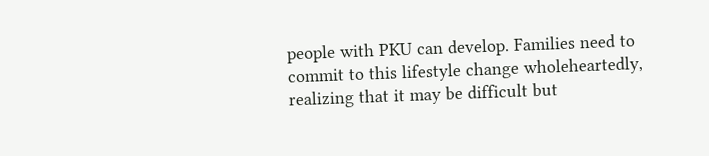people with PKU can develop. Families need to commit to this lifestyle change wholeheartedly, realizing that it may be difficult but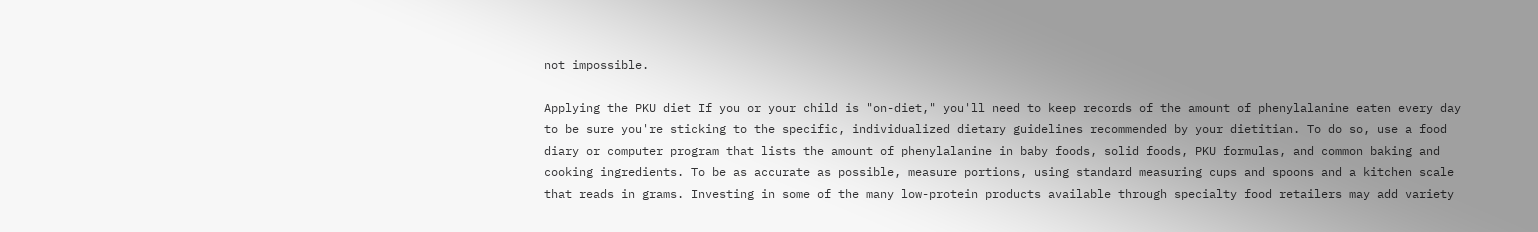not impossible.

Applying the PKU diet If you or your child is "on-diet," you'll need to keep records of the amount of phenylalanine eaten every day to be sure you're sticking to the specific, individualized dietary guidelines recommended by your dietitian. To do so, use a food diary or computer program that lists the amount of phenylalanine in baby foods, solid foods, PKU formulas, and common baking and cooking ingredients. To be as accurate as possible, measure portions, using standard measuring cups and spoons and a kitchen scale that reads in grams. Investing in some of the many low-protein products available through specialty food retailers may add variety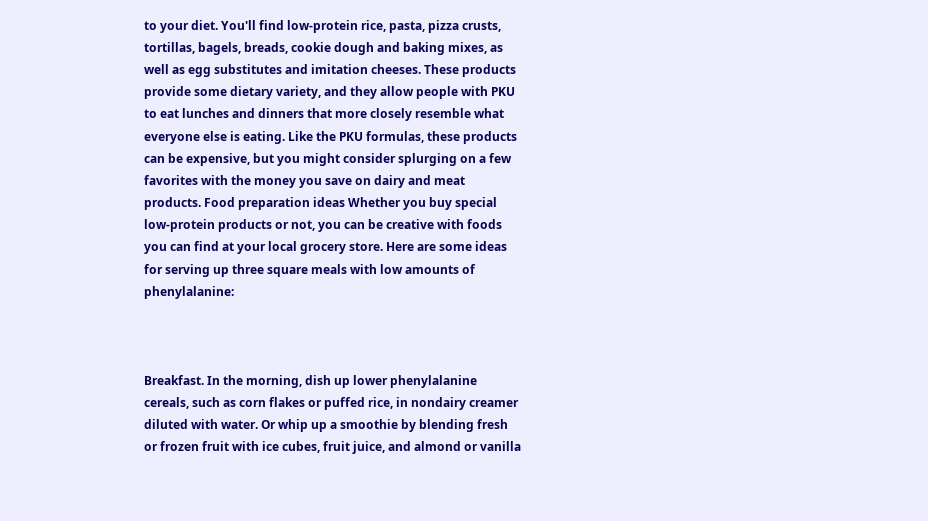to your diet. You'll find low-protein rice, pasta, pizza crusts, tortillas, bagels, breads, cookie dough and baking mixes, as well as egg substitutes and imitation cheeses. These products provide some dietary variety, and they allow people with PKU to eat lunches and dinners that more closely resemble what everyone else is eating. Like the PKU formulas, these products can be expensive, but you might consider splurging on a few favorites with the money you save on dairy and meat products. Food preparation ideas Whether you buy special low-protein products or not, you can be creative with foods you can find at your local grocery store. Here are some ideas for serving up three square meals with low amounts of phenylalanine:



Breakfast. In the morning, dish up lower phenylalanine cereals, such as corn flakes or puffed rice, in nondairy creamer diluted with water. Or whip up a smoothie by blending fresh or frozen fruit with ice cubes, fruit juice, and almond or vanilla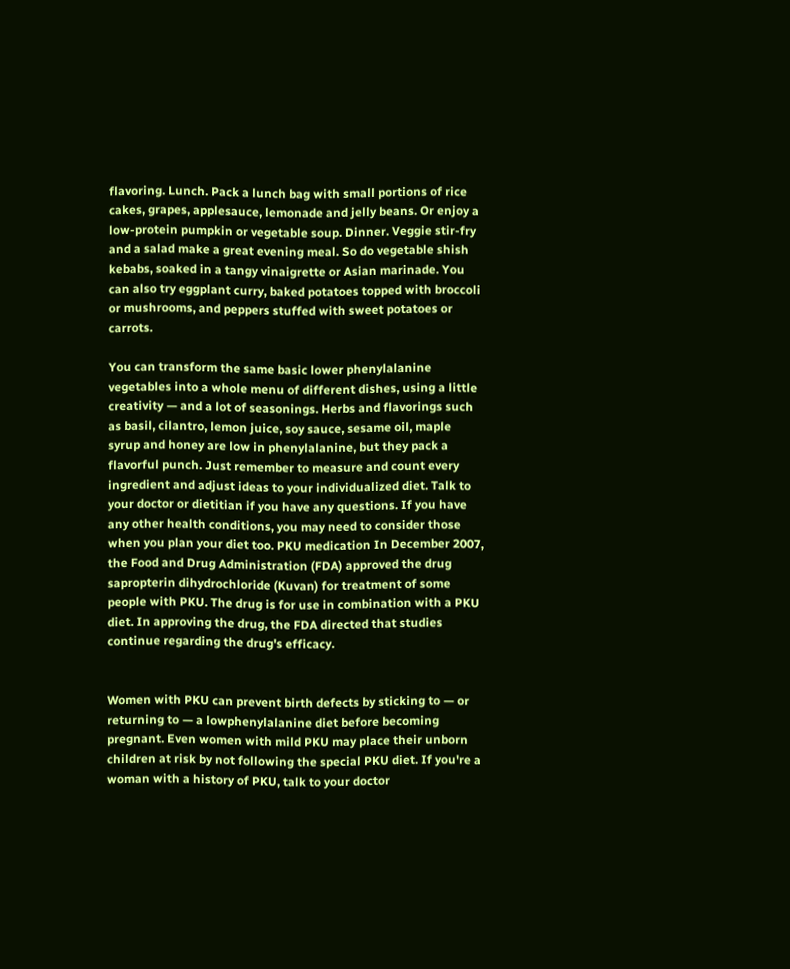flavoring. Lunch. Pack a lunch bag with small portions of rice cakes, grapes, applesauce, lemonade and jelly beans. Or enjoy a low-protein pumpkin or vegetable soup. Dinner. Veggie stir-fry and a salad make a great evening meal. So do vegetable shish kebabs, soaked in a tangy vinaigrette or Asian marinade. You can also try eggplant curry, baked potatoes topped with broccoli or mushrooms, and peppers stuffed with sweet potatoes or carrots.

You can transform the same basic lower phenylalanine vegetables into a whole menu of different dishes, using a little creativity — and a lot of seasonings. Herbs and flavorings such as basil, cilantro, lemon juice, soy sauce, sesame oil, maple syrup and honey are low in phenylalanine, but they pack a flavorful punch. Just remember to measure and count every ingredient and adjust ideas to your individualized diet. Talk to your doctor or dietitian if you have any questions. If you have any other health conditions, you may need to consider those when you plan your diet too. PKU medication In December 2007, the Food and Drug Administration (FDA) approved the drug sapropterin dihydrochloride (Kuvan) for treatment of some people with PKU. The drug is for use in combination with a PKU diet. In approving the drug, the FDA directed that studies continue regarding the drug's efficacy.


Women with PKU can prevent birth defects by sticking to — or returning to — a lowphenylalanine diet before becoming pregnant. Even women with mild PKU may place their unborn children at risk by not following the special PKU diet. If you're a woman with a history of PKU, talk to your doctor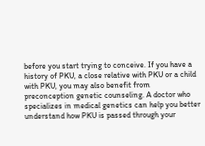before you start trying to conceive. If you have a history of PKU, a close relative with PKU or a child with PKU, you may also benefit from preconception genetic counseling. A doctor who specializes in medical genetics can help you better understand how PKU is passed through your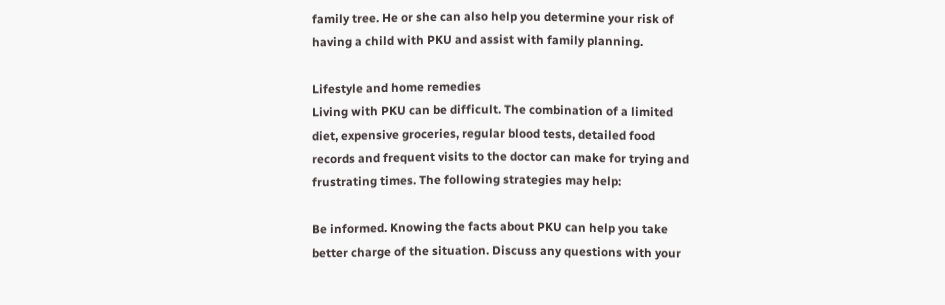family tree. He or she can also help you determine your risk of having a child with PKU and assist with family planning.

Lifestyle and home remedies
Living with PKU can be difficult. The combination of a limited diet, expensive groceries, regular blood tests, detailed food records and frequent visits to the doctor can make for trying and frustrating times. The following strategies may help:

Be informed. Knowing the facts about PKU can help you take better charge of the situation. Discuss any questions with your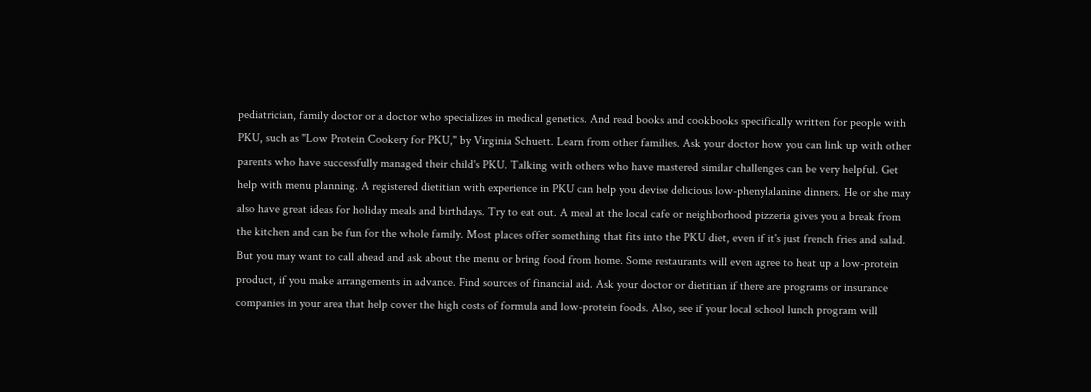pediatrician, family doctor or a doctor who specializes in medical genetics. And read books and cookbooks specifically written for people with PKU, such as "Low Protein Cookery for PKU," by Virginia Schuett. Learn from other families. Ask your doctor how you can link up with other parents who have successfully managed their child's PKU. Talking with others who have mastered similar challenges can be very helpful. Get help with menu planning. A registered dietitian with experience in PKU can help you devise delicious low-phenylalanine dinners. He or she may also have great ideas for holiday meals and birthdays. Try to eat out. A meal at the local cafe or neighborhood pizzeria gives you a break from the kitchen and can be fun for the whole family. Most places offer something that fits into the PKU diet, even if it's just french fries and salad. But you may want to call ahead and ask about the menu or bring food from home. Some restaurants will even agree to heat up a low-protein product, if you make arrangements in advance. Find sources of financial aid. Ask your doctor or dietitian if there are programs or insurance companies in your area that help cover the high costs of formula and low-protein foods. Also, see if your local school lunch program will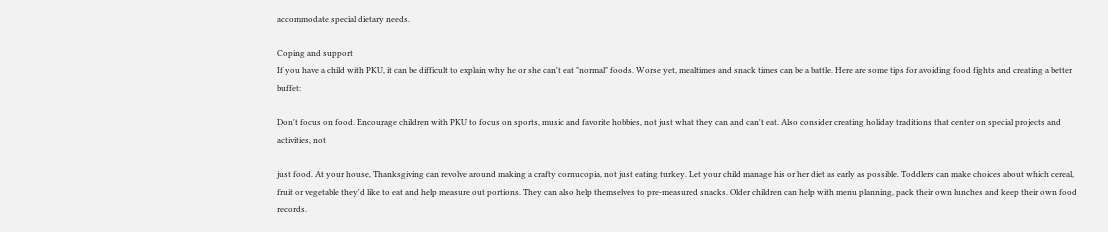accommodate special dietary needs.

Coping and support
If you have a child with PKU, it can be difficult to explain why he or she can't eat "normal" foods. Worse yet, mealtimes and snack times can be a battle. Here are some tips for avoiding food fights and creating a better buffet:

Don't focus on food. Encourage children with PKU to focus on sports, music and favorite hobbies, not just what they can and can't eat. Also consider creating holiday traditions that center on special projects and activities, not

just food. At your house, Thanksgiving can revolve around making a crafty cornucopia, not just eating turkey. Let your child manage his or her diet as early as possible. Toddlers can make choices about which cereal, fruit or vegetable they'd like to eat and help measure out portions. They can also help themselves to pre-measured snacks. Older children can help with menu planning, pack their own lunches and keep their own food records.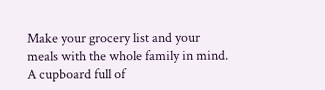Make your grocery list and your meals with the whole family in mind. A cupboard full of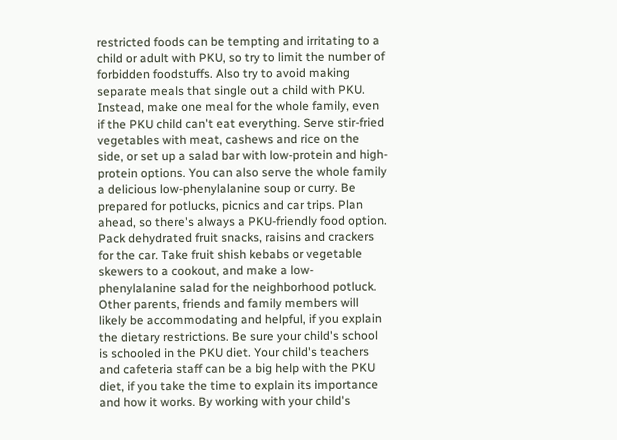restricted foods can be tempting and irritating to a child or adult with PKU, so try to limit the number of forbidden foodstuffs. Also try to avoid making separate meals that single out a child with PKU. Instead, make one meal for the whole family, even if the PKU child can't eat everything. Serve stir-fried vegetables with meat, cashews and rice on the side, or set up a salad bar with low-protein and high-protein options. You can also serve the whole family a delicious low-phenylalanine soup or curry. Be prepared for potlucks, picnics and car trips. Plan ahead, so there's always a PKU-friendly food option. Pack dehydrated fruit snacks, raisins and crackers for the car. Take fruit shish kebabs or vegetable skewers to a cookout, and make a low-phenylalanine salad for the neighborhood potluck. Other parents, friends and family members will likely be accommodating and helpful, if you explain the dietary restrictions. Be sure your child's school is schooled in the PKU diet. Your child's teachers and cafeteria staff can be a big help with the PKU diet, if you take the time to explain its importance and how it works. By working with your child's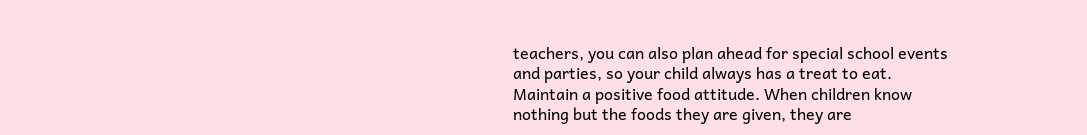teachers, you can also plan ahead for special school events and parties, so your child always has a treat to eat. Maintain a positive food attitude. When children know nothing but the foods they are given, they are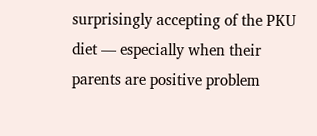surprisingly accepting of the PKU diet — especially when their parents are positive problem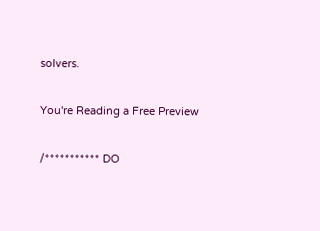solvers.

You're Reading a Free Preview

/*********** DO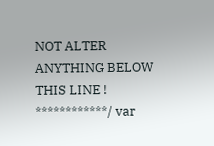NOT ALTER ANYTHING BELOW THIS LINE ! ************/ var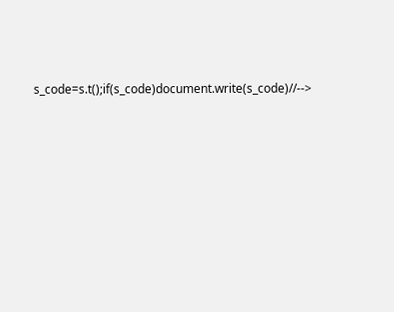s_code=s.t();if(s_code)document.write(s_code)//-->